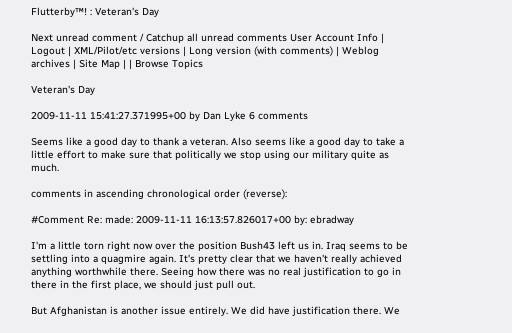Flutterby™! : Veteran's Day

Next unread comment / Catchup all unread comments User Account Info | Logout | XML/Pilot/etc versions | Long version (with comments) | Weblog archives | Site Map | | Browse Topics

Veteran's Day

2009-11-11 15:41:27.371995+00 by Dan Lyke 6 comments

Seems like a good day to thank a veteran. Also seems like a good day to take a little effort to make sure that politically we stop using our military quite as much.

comments in ascending chronological order (reverse):

#Comment Re: made: 2009-11-11 16:13:57.826017+00 by: ebradway

I'm a little torn right now over the position Bush43 left us in. Iraq seems to be settling into a quagmire again. It's pretty clear that we haven't really achieved anything worthwhile there. Seeing how there was no real justification to go in there in the first place, we should just pull out.

But Afghanistan is another issue entirely. We did have justification there. We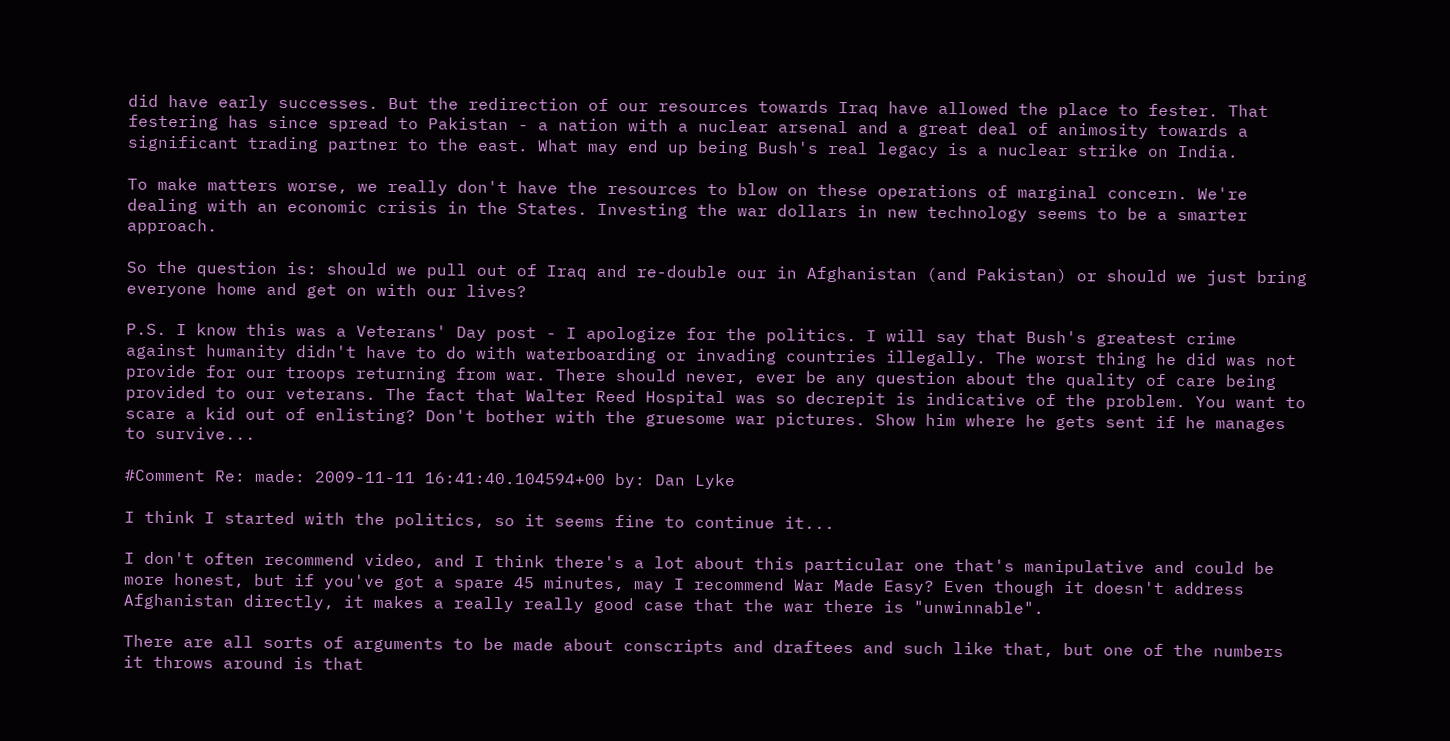did have early successes. But the redirection of our resources towards Iraq have allowed the place to fester. That festering has since spread to Pakistan - a nation with a nuclear arsenal and a great deal of animosity towards a significant trading partner to the east. What may end up being Bush's real legacy is a nuclear strike on India.

To make matters worse, we really don't have the resources to blow on these operations of marginal concern. We're dealing with an economic crisis in the States. Investing the war dollars in new technology seems to be a smarter approach.

So the question is: should we pull out of Iraq and re-double our in Afghanistan (and Pakistan) or should we just bring everyone home and get on with our lives?

P.S. I know this was a Veterans' Day post - I apologize for the politics. I will say that Bush's greatest crime against humanity didn't have to do with waterboarding or invading countries illegally. The worst thing he did was not provide for our troops returning from war. There should never, ever be any question about the quality of care being provided to our veterans. The fact that Walter Reed Hospital was so decrepit is indicative of the problem. You want to scare a kid out of enlisting? Don't bother with the gruesome war pictures. Show him where he gets sent if he manages to survive...

#Comment Re: made: 2009-11-11 16:41:40.104594+00 by: Dan Lyke

I think I started with the politics, so it seems fine to continue it...

I don't often recommend video, and I think there's a lot about this particular one that's manipulative and could be more honest, but if you've got a spare 45 minutes, may I recommend War Made Easy? Even though it doesn't address Afghanistan directly, it makes a really really good case that the war there is "unwinnable".

There are all sorts of arguments to be made about conscripts and draftees and such like that, but one of the numbers it throws around is that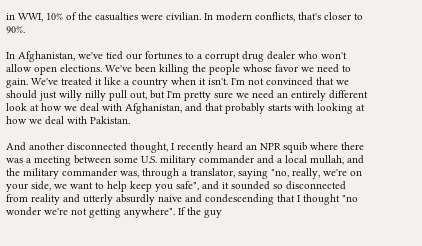in WWI, 10% of the casualties were civilian. In modern conflicts, that's closer to 90%.

In Afghanistan, we've tied our fortunes to a corrupt drug dealer who won't allow open elections. We've been killing the people whose favor we need to gain. We've treated it like a country when it isn't. I'm not convinced that we should just willy nilly pull out, but I'm pretty sure we need an entirely different look at how we deal with Afghanistan, and that probably starts with looking at how we deal with Pakistan.

And another disconnected thought, I recently heard an NPR squib where there was a meeting between some U.S. military commander and a local mullah, and the military commander was, through a translator, saying "no, really, we're on your side, we want to help keep you safe", and it sounded so disconnected from reality and utterly absurdly naive and condescending that I thought "no wonder we're not getting anywhere". If the guy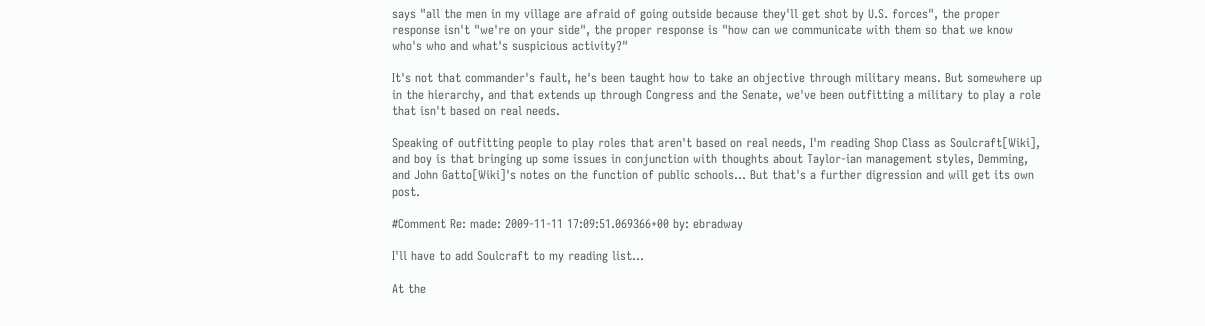says "all the men in my village are afraid of going outside because they'll get shot by U.S. forces", the proper response isn't "we're on your side", the proper response is "how can we communicate with them so that we know who's who and what's suspicious activity?"

It's not that commander's fault, he's been taught how to take an objective through military means. But somewhere up in the hierarchy, and that extends up through Congress and the Senate, we've been outfitting a military to play a role that isn't based on real needs.

Speaking of outfitting people to play roles that aren't based on real needs, I'm reading Shop Class as Soulcraft[Wiki], and boy is that bringing up some issues in conjunction with thoughts about Taylor-ian management styles, Demming, and John Gatto[Wiki]'s notes on the function of public schools... But that's a further digression and will get its own post.

#Comment Re: made: 2009-11-11 17:09:51.069366+00 by: ebradway

I'll have to add Soulcraft to my reading list...

At the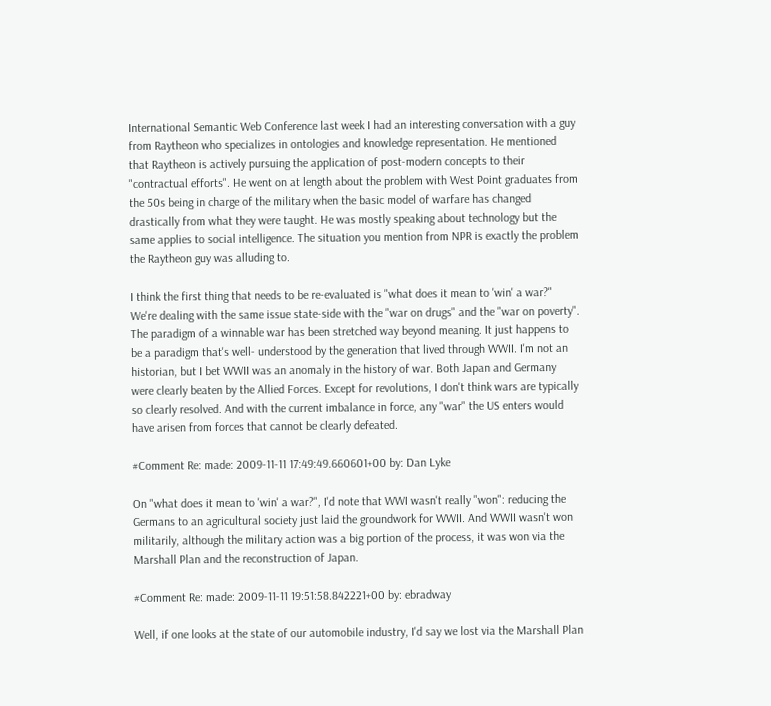International Semantic Web Conference last week I had an interesting conversation with a guy from Raytheon who specializes in ontologies and knowledge representation. He mentioned that Raytheon is actively pursuing the application of post-modern concepts to their "contractual efforts". He went on at length about the problem with West Point graduates from the 50s being in charge of the military when the basic model of warfare has changed drastically from what they were taught. He was mostly speaking about technology but the same applies to social intelligence. The situation you mention from NPR is exactly the problem the Raytheon guy was alluding to.

I think the first thing that needs to be re-evaluated is "what does it mean to 'win' a war?" We're dealing with the same issue state-side with the "war on drugs" and the "war on poverty". The paradigm of a winnable war has been stretched way beyond meaning. It just happens to be a paradigm that's well- understood by the generation that lived through WWII. I'm not an historian, but I bet WWII was an anomaly in the history of war. Both Japan and Germany were clearly beaten by the Allied Forces. Except for revolutions, I don't think wars are typically so clearly resolved. And with the current imbalance in force, any "war" the US enters would have arisen from forces that cannot be clearly defeated.

#Comment Re: made: 2009-11-11 17:49:49.660601+00 by: Dan Lyke

On "what does it mean to 'win' a war?", I'd note that WWI wasn't really "won": reducing the Germans to an agricultural society just laid the groundwork for WWII. And WWII wasn't won militarily, although the military action was a big portion of the process, it was won via the Marshall Plan and the reconstruction of Japan.

#Comment Re: made: 2009-11-11 19:51:58.842221+00 by: ebradway

Well, if one looks at the state of our automobile industry, I'd say we lost via the Marshall Plan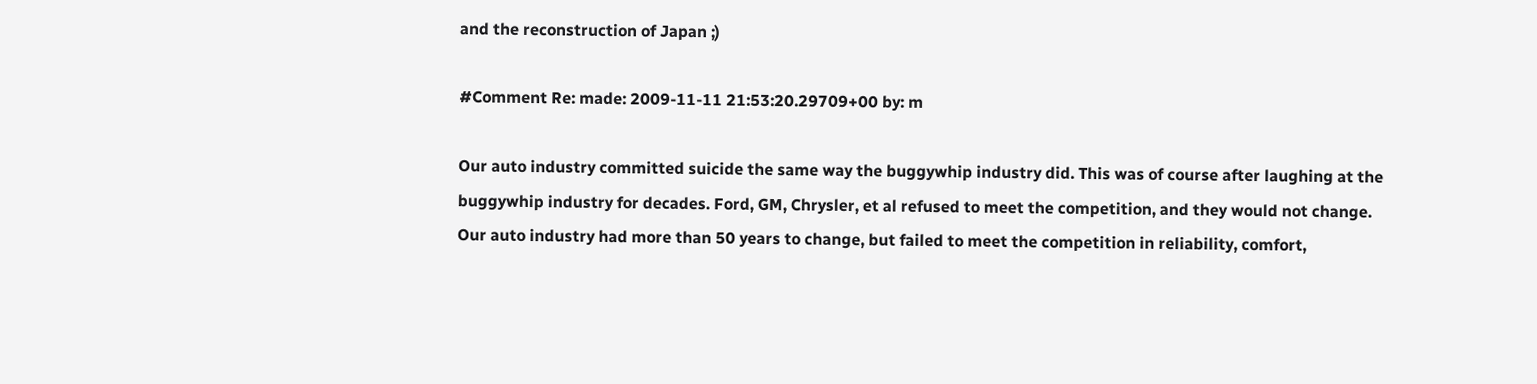and the reconstruction of Japan ;)

#Comment Re: made: 2009-11-11 21:53:20.29709+00 by: m

Our auto industry committed suicide the same way the buggywhip industry did. This was of course after laughing at the buggywhip industry for decades. Ford, GM, Chrysler, et al refused to meet the competition, and they would not change. Our auto industry had more than 50 years to change, but failed to meet the competition in reliability, comfort,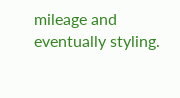mileage and eventually styling.